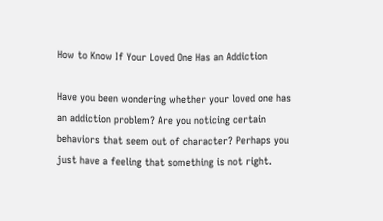How to Know If Your Loved One Has an Addiction

Have you been wondering whether your loved one has an addiction problem? Are you noticing certain behaviors that seem out of character? Perhaps you just have a feeling that something is not right.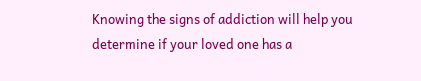Knowing the signs of addiction will help you determine if your loved one has a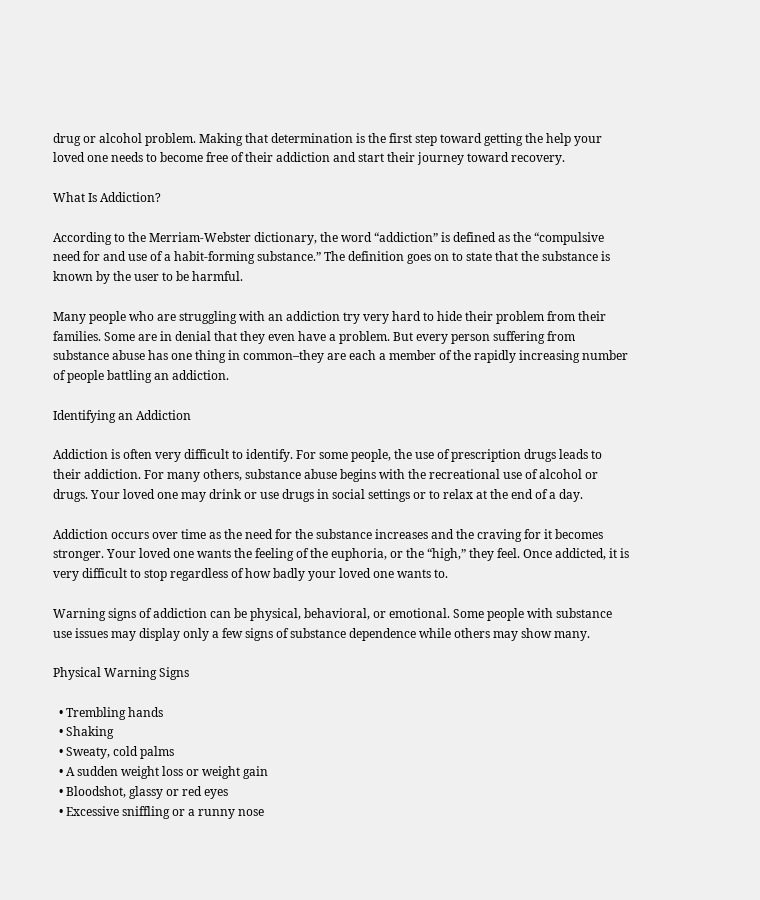drug or alcohol problem. Making that determination is the first step toward getting the help your loved one needs to become free of their addiction and start their journey toward recovery.

What Is Addiction?

According to the Merriam-Webster dictionary, the word “addiction” is defined as the “compulsive need for and use of a habit-forming substance.” The definition goes on to state that the substance is known by the user to be harmful.

Many people who are struggling with an addiction try very hard to hide their problem from their families. Some are in denial that they even have a problem. But every person suffering from substance abuse has one thing in common–they are each a member of the rapidly increasing number of people battling an addiction.

Identifying an Addiction

Addiction is often very difficult to identify. For some people, the use of prescription drugs leads to their addiction. For many others, substance abuse begins with the recreational use of alcohol or drugs. Your loved one may drink or use drugs in social settings or to relax at the end of a day.

Addiction occurs over time as the need for the substance increases and the craving for it becomes stronger. Your loved one wants the feeling of the euphoria, or the “high,” they feel. Once addicted, it is very difficult to stop regardless of how badly your loved one wants to.

Warning signs of addiction can be physical, behavioral, or emotional. Some people with substance use issues may display only a few signs of substance dependence while others may show many.

Physical Warning Signs

  • Trembling hands
  • Shaking
  • Sweaty, cold palms
  • A sudden weight loss or weight gain
  • Bloodshot, glassy or red eyes
  • Excessive sniffling or a runny nose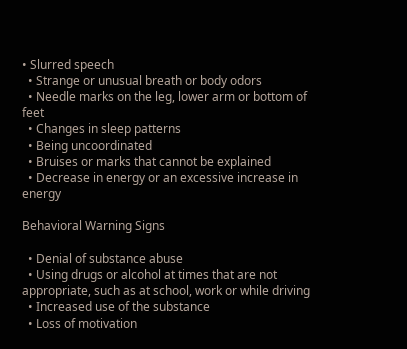• Slurred speech
  • Strange or unusual breath or body odors
  • Needle marks on the leg, lower arm or bottom of feet
  • Changes in sleep patterns
  • Being uncoordinated
  • Bruises or marks that cannot be explained
  • Decrease in energy or an excessive increase in energy

Behavioral Warning Signs

  • Denial of substance abuse
  • Using drugs or alcohol at times that are not appropriate, such as at school, work or while driving
  • Increased use of the substance
  • Loss of motivation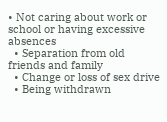• Not caring about work or school or having excessive absences
  • Separation from old friends and family
  • Change or loss of sex drive
  • Being withdrawn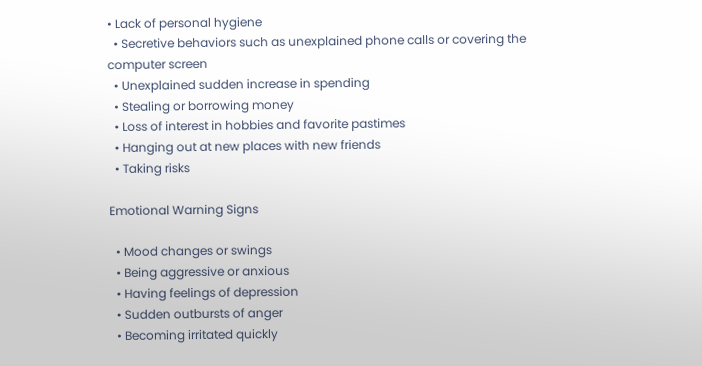• Lack of personal hygiene
  • Secretive behaviors such as unexplained phone calls or covering the computer screen
  • Unexplained sudden increase in spending
  • Stealing or borrowing money
  • Loss of interest in hobbies and favorite pastimes
  • Hanging out at new places with new friends
  • Taking risks

Emotional Warning Signs

  • Mood changes or swings
  • Being aggressive or anxious
  • Having feelings of depression
  • Sudden outbursts of anger
  • Becoming irritated quickly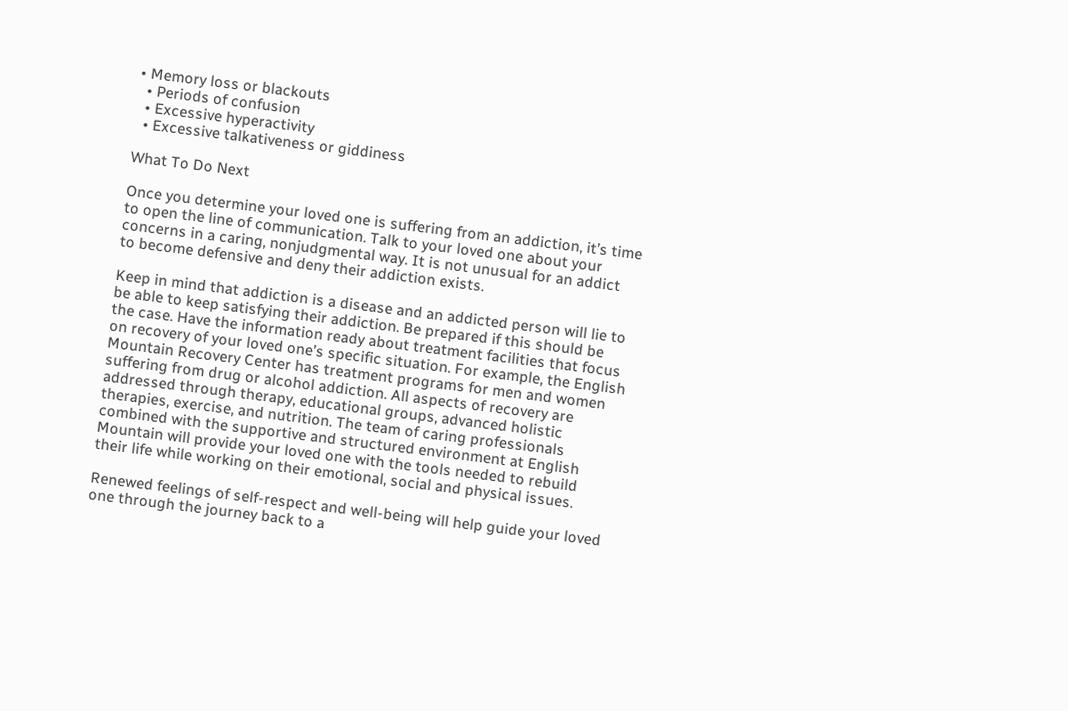• Memory loss or blackouts
  • Periods of confusion
  • Excessive hyperactivity
  • Excessive talkativeness or giddiness

What To Do Next

Once you determine your loved one is suffering from an addiction, it’s time to open the line of communication. Talk to your loved one about your concerns in a caring, nonjudgmental way. It is not unusual for an addict to become defensive and deny their addiction exists.

Keep in mind that addiction is a disease and an addicted person will lie to be able to keep satisfying their addiction. Be prepared if this should be the case. Have the information ready about treatment facilities that focus on recovery of your loved one’s specific situation. For example, the English Mountain Recovery Center has treatment programs for men and women suffering from drug or alcohol addiction. All aspects of recovery are addressed through therapy, educational groups, advanced holistic therapies, exercise, and nutrition. The team of caring professionals combined with the supportive and structured environment at English Mountain will provide your loved one with the tools needed to rebuild their life while working on their emotional, social and physical issues.

Renewed feelings of self-respect and well-being will help guide your loved one through the journey back to a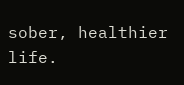sober, healthier life.